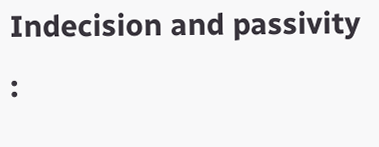Indecision and passivity :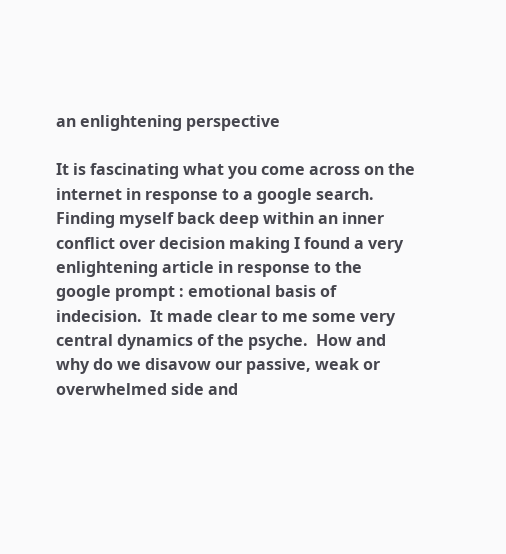an enlightening perspective

It is fascinating what you come across on the internet in response to a google search.  Finding myself back deep within an inner conflict over decision making I found a very enlightening article in response to the google prompt : emotional basis of indecision.  It made clear to me some very central dynamics of the psyche.  How and why do we disavow our passive, weak or overwhelmed side and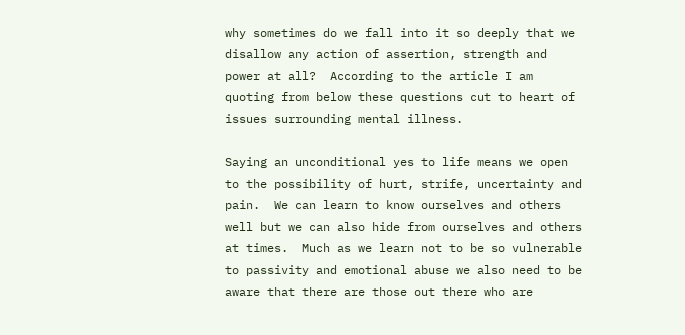why sometimes do we fall into it so deeply that we disallow any action of assertion, strength and power at all?  According to the article I am quoting from below these questions cut to heart of issues surrounding mental illness.

Saying an unconditional yes to life means we open to the possibility of hurt, strife, uncertainty and pain.  We can learn to know ourselves and others well but we can also hide from ourselves and others at times.  Much as we learn not to be so vulnerable to passivity and emotional abuse we also need to be aware that there are those out there who are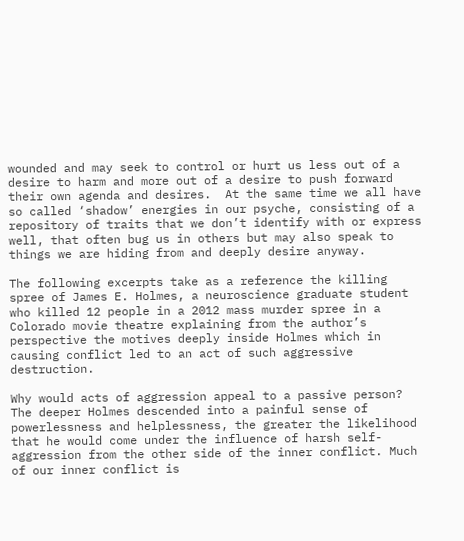wounded and may seek to control or hurt us less out of a desire to harm and more out of a desire to push forward their own agenda and desires.  At the same time we all have so called ‘shadow’ energies in our psyche, consisting of a repository of traits that we don’t identify with or express well, that often bug us in others but may also speak to things we are hiding from and deeply desire anyway.

The following excerpts take as a reference the killing spree of James E. Holmes, a neuroscience graduate student who killed 12 people in a 2012 mass murder spree in a Colorado movie theatre explaining from the author’s perspective the motives deeply inside Holmes which in causing conflict led to an act of such aggressive destruction.

Why would acts of aggression appeal to a passive person? The deeper Holmes descended into a painful sense of powerlessness and helplessness, the greater the likelihood that he would come under the influence of harsh self-aggression from the other side of the inner conflict. Much of our inner conflict is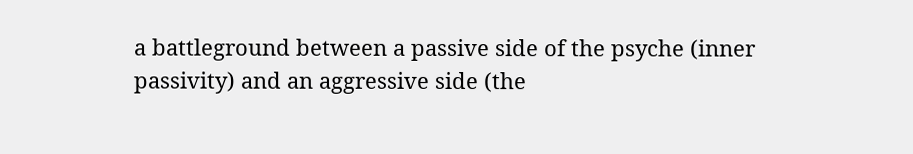a battleground between a passive side of the psyche (inner passivity) and an aggressive side (the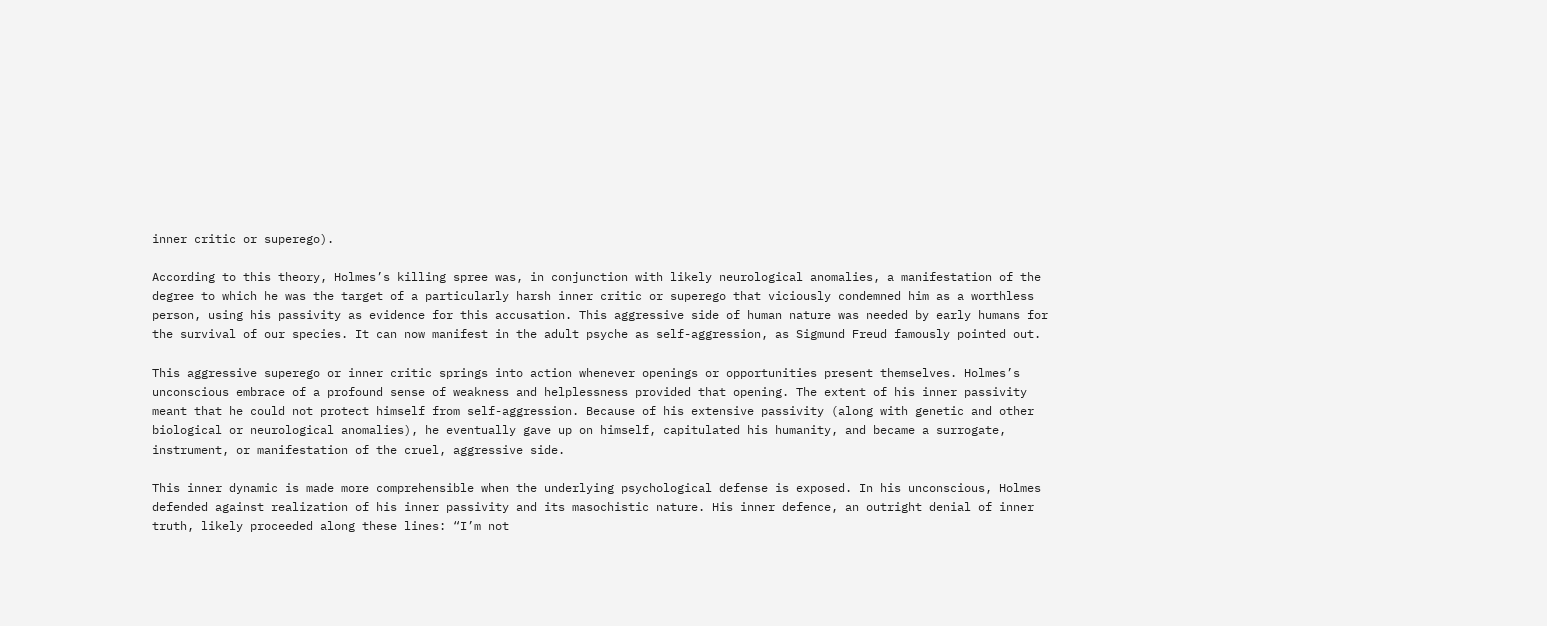inner critic or superego).

According to this theory, Holmes’s killing spree was, in conjunction with likely neurological anomalies, a manifestation of the degree to which he was the target of a particularly harsh inner critic or superego that viciously condemned him as a worthless person, using his passivity as evidence for this accusation. This aggressive side of human nature was needed by early humans for the survival of our species. It can now manifest in the adult psyche as self-aggression, as Sigmund Freud famously pointed out.

This aggressive superego or inner critic springs into action whenever openings or opportunities present themselves. Holmes’s unconscious embrace of a profound sense of weakness and helplessness provided that opening. The extent of his inner passivity meant that he could not protect himself from self-aggression. Because of his extensive passivity (along with genetic and other biological or neurological anomalies), he eventually gave up on himself, capitulated his humanity, and became a surrogate, instrument, or manifestation of the cruel, aggressive side.

This inner dynamic is made more comprehensible when the underlying psychological defense is exposed. In his unconscious, Holmes defended against realization of his inner passivity and its masochistic nature. His inner defence, an outright denial of inner truth, likely proceeded along these lines: “I’m not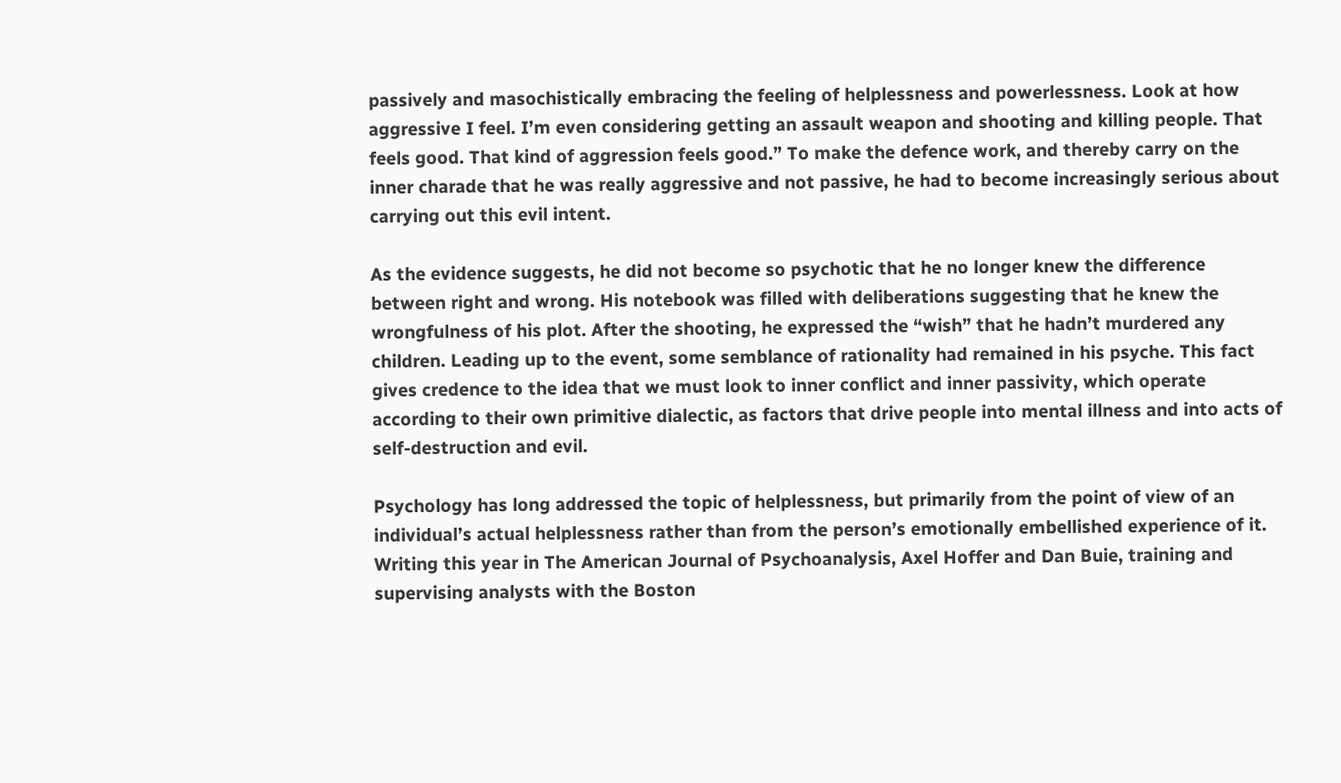passively and masochistically embracing the feeling of helplessness and powerlessness. Look at how aggressive I feel. I’m even considering getting an assault weapon and shooting and killing people. That feels good. That kind of aggression feels good.” To make the defence work, and thereby carry on the inner charade that he was really aggressive and not passive, he had to become increasingly serious about carrying out this evil intent.

As the evidence suggests, he did not become so psychotic that he no longer knew the difference between right and wrong. His notebook was filled with deliberations suggesting that he knew the wrongfulness of his plot. After the shooting, he expressed the “wish” that he hadn’t murdered any children. Leading up to the event, some semblance of rationality had remained in his psyche. This fact gives credence to the idea that we must look to inner conflict and inner passivity, which operate according to their own primitive dialectic, as factors that drive people into mental illness and into acts of self-destruction and evil.

Psychology has long addressed the topic of helplessness, but primarily from the point of view of an individual’s actual helplessness rather than from the person’s emotionally embellished experience of it. Writing this year in The American Journal of Psychoanalysis, Axel Hoffer and Dan Buie, training and supervising analysts with the Boston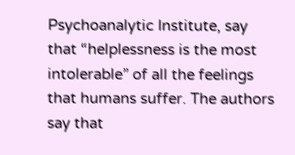Psychoanalytic Institute, say that “helplessness is the most intolerable” of all the feelings that humans suffer. The authors say that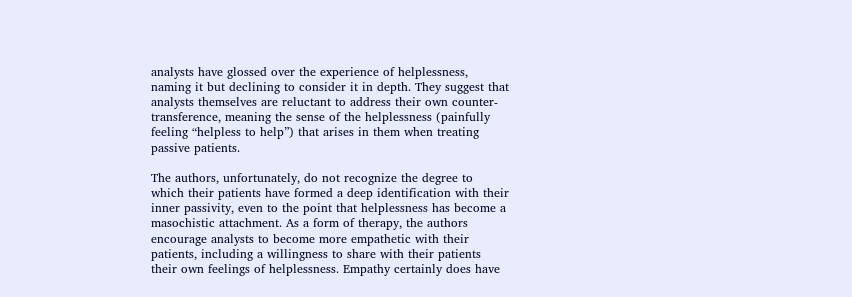analysts have glossed over the experience of helplessness, naming it but declining to consider it in depth. They suggest that analysts themselves are reluctant to address their own counter-transference, meaning the sense of the helplessness (painfully feeling “helpless to help”) that arises in them when treating passive patients.

The authors, unfortunately, do not recognize the degree to which their patients have formed a deep identification with their inner passivity, even to the point that helplessness has become a masochistic attachment. As a form of therapy, the authors encourage analysts to become more empathetic with their patients, including a willingness to share with their patients their own feelings of helplessness. Empathy certainly does have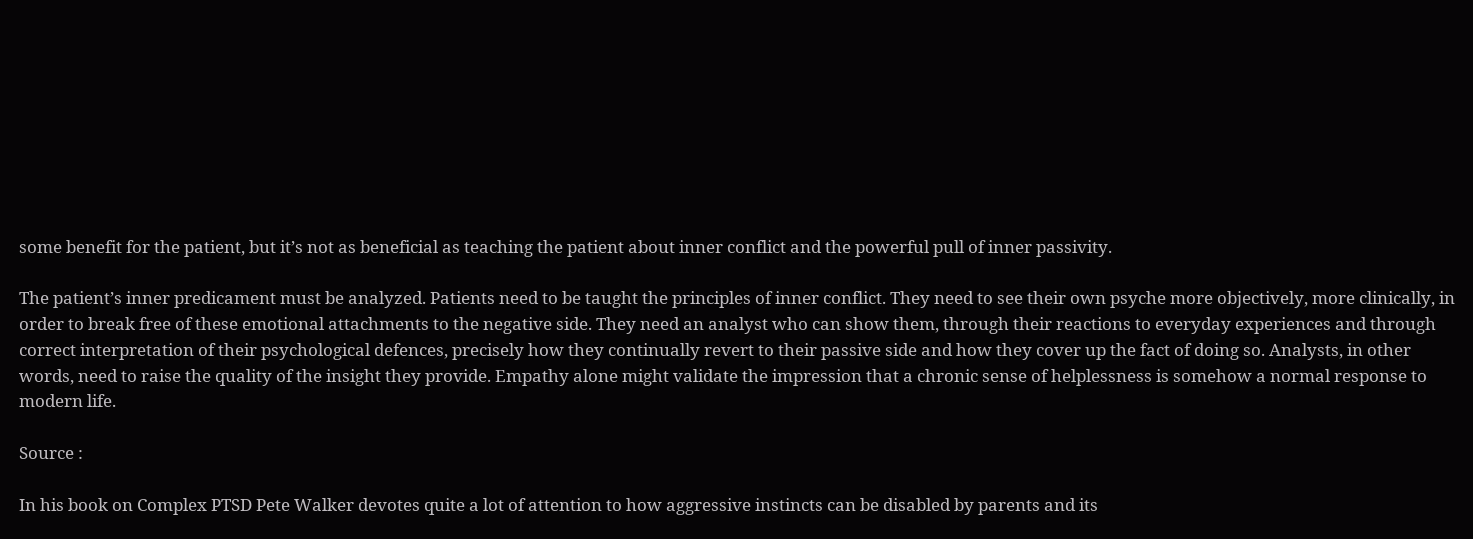some benefit for the patient, but it’s not as beneficial as teaching the patient about inner conflict and the powerful pull of inner passivity.

The patient’s inner predicament must be analyzed. Patients need to be taught the principles of inner conflict. They need to see their own psyche more objectively, more clinically, in order to break free of these emotional attachments to the negative side. They need an analyst who can show them, through their reactions to everyday experiences and through correct interpretation of their psychological defences, precisely how they continually revert to their passive side and how they cover up the fact of doing so. Analysts, in other words, need to raise the quality of the insight they provide. Empathy alone might validate the impression that a chronic sense of helplessness is somehow a normal response to modern life.

Source :

In his book on Complex PTSD Pete Walker devotes quite a lot of attention to how aggressive instincts can be disabled by parents and its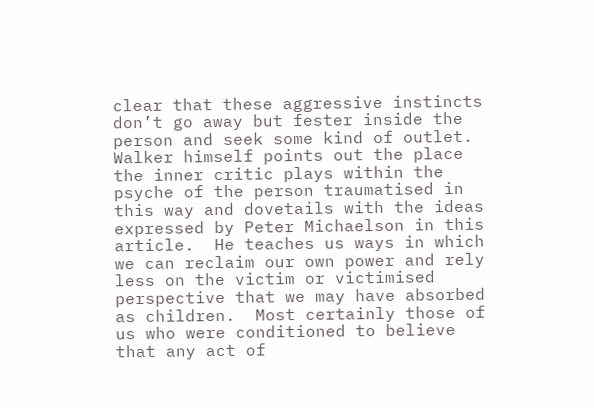clear that these aggressive instincts don’t go away but fester inside the person and seek some kind of outlet.  Walker himself points out the place the inner critic plays within the psyche of the person traumatised in this way and dovetails with the ideas expressed by Peter Michaelson in this article.  He teaches us ways in which we can reclaim our own power and rely less on the victim or victimised perspective that we may have absorbed as children.  Most certainly those of us who were conditioned to believe that any act of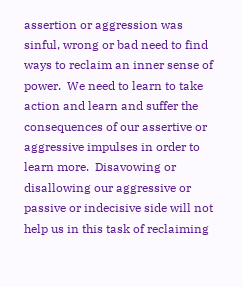assertion or aggression was sinful, wrong or bad need to find ways to reclaim an inner sense of power.  We need to learn to take action and learn and suffer the consequences of our assertive or aggressive impulses in order to learn more.  Disavowing or disallowing our aggressive or passive or indecisive side will not help us in this task of reclaiming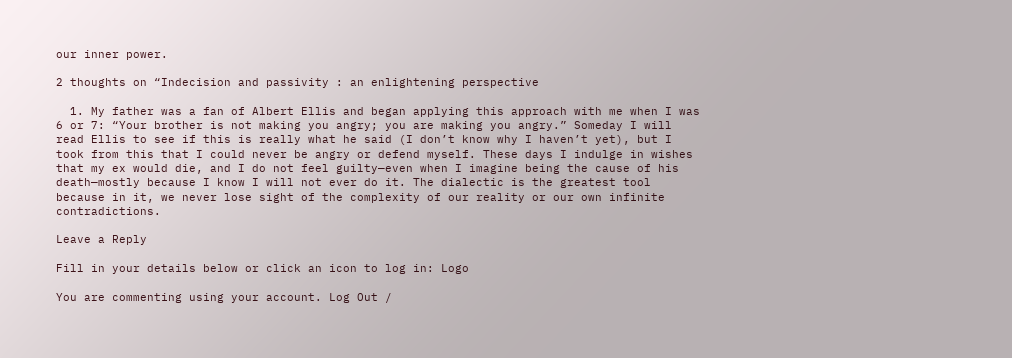our inner power.

2 thoughts on “Indecision and passivity : an enlightening perspective

  1. My father was a fan of Albert Ellis and began applying this approach with me when I was 6 or 7: “Your brother is not making you angry; you are making you angry.” Someday I will read Ellis to see if this is really what he said (I don’t know why I haven’t yet), but I took from this that I could never be angry or defend myself. These days I indulge in wishes that my ex would die, and I do not feel guilty—even when I imagine being the cause of his death—mostly because I know I will not ever do it. The dialectic is the greatest tool because in it, we never lose sight of the complexity of our reality or our own infinite contradictions.

Leave a Reply

Fill in your details below or click an icon to log in: Logo

You are commenting using your account. Log Out /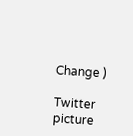Change )

Twitter picture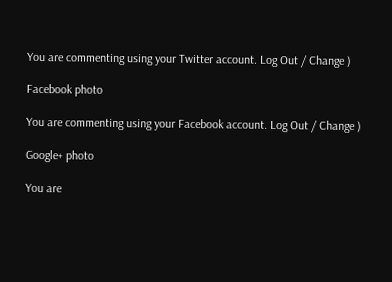You are commenting using your Twitter account. Log Out / Change )

Facebook photo

You are commenting using your Facebook account. Log Out / Change )

Google+ photo

You are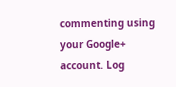commenting using your Google+ account. Log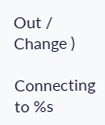Out / Change )

Connecting to %s